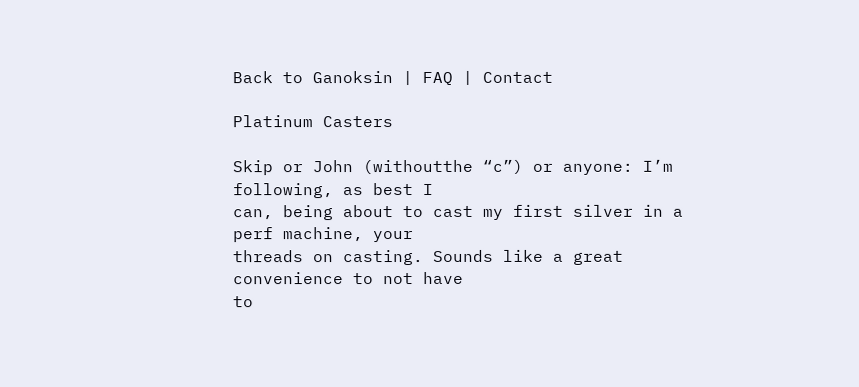Back to Ganoksin | FAQ | Contact

Platinum Casters

Skip or John (withoutthe “c”) or anyone: I’m following, as best I
can, being about to cast my first silver in a perf machine, your
threads on casting. Sounds like a great convenience to not have
to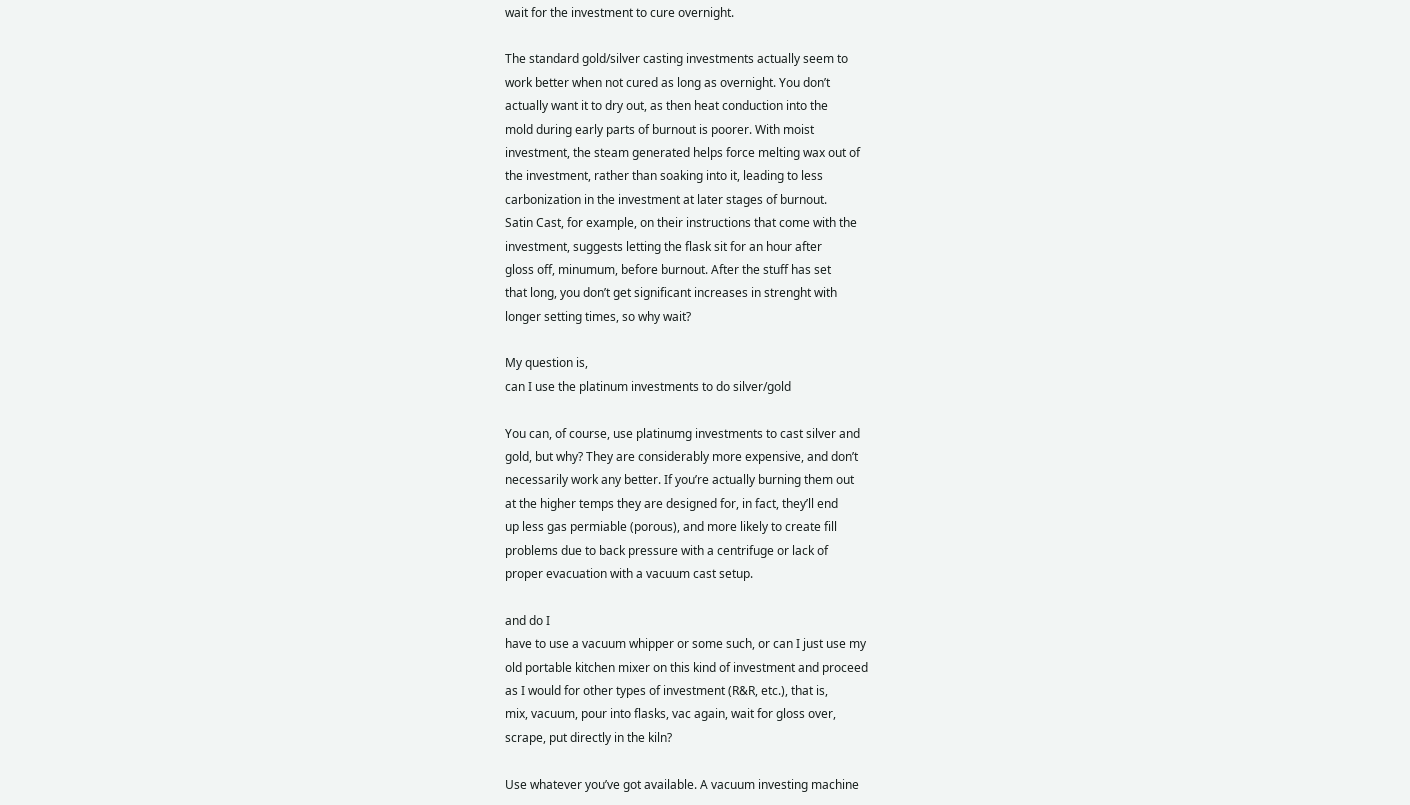wait for the investment to cure overnight.

The standard gold/silver casting investments actually seem to
work better when not cured as long as overnight. You don’t
actually want it to dry out, as then heat conduction into the
mold during early parts of burnout is poorer. With moist
investment, the steam generated helps force melting wax out of
the investment, rather than soaking into it, leading to less
carbonization in the investment at later stages of burnout.
Satin Cast, for example, on their instructions that come with the
investment, suggests letting the flask sit for an hour after
gloss off, minumum, before burnout. After the stuff has set
that long, you don’t get significant increases in strenght with
longer setting times, so why wait?

My question is,
can I use the platinum investments to do silver/gold

You can, of course, use platinumg investments to cast silver and
gold, but why? They are considerably more expensive, and don’t
necessarily work any better. If you’re actually burning them out
at the higher temps they are designed for, in fact, they’ll end
up less gas permiable (porous), and more likely to create fill
problems due to back pressure with a centrifuge or lack of
proper evacuation with a vacuum cast setup.

and do I
have to use a vacuum whipper or some such, or can I just use my
old portable kitchen mixer on this kind of investment and proceed
as I would for other types of investment (R&R, etc.), that is,
mix, vacuum, pour into flasks, vac again, wait for gloss over,
scrape, put directly in the kiln?

Use whatever you’ve got available. A vacuum investing machine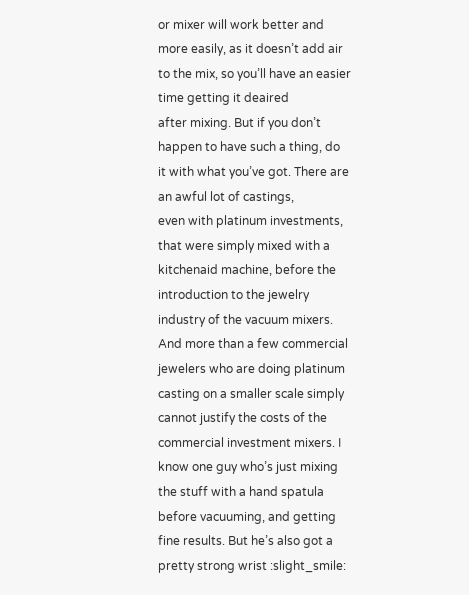or mixer will work better and more easily, as it doesn’t add air
to the mix, so you’ll have an easier time getting it deaired
after mixing. But if you don’t happen to have such a thing, do
it with what you’ve got. There are an awful lot of castings,
even with platinum investments, that were simply mixed with a
kitchenaid machine, before the introduction to the jewelry
industry of the vacuum mixers. And more than a few commercial
jewelers who are doing platinum casting on a smaller scale simply
cannot justify the costs of the commercial investment mixers. I
know one guy who’s just mixing the stuff with a hand spatula
before vacuuming, and getting fine results. But he’s also got a
pretty strong wrist :slight_smile: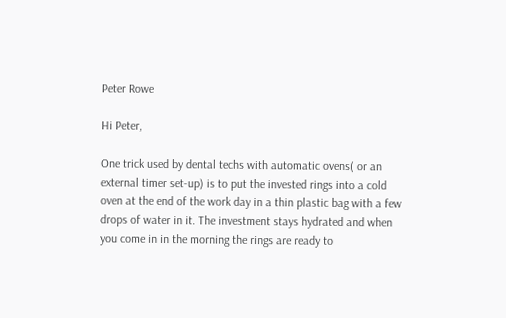Peter Rowe

Hi Peter,

One trick used by dental techs with automatic ovens( or an
external timer set-up) is to put the invested rings into a cold
oven at the end of the work day in a thin plastic bag with a few
drops of water in it. The investment stays hydrated and when
you come in in the morning the rings are ready to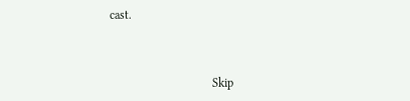cast.



                                  Skip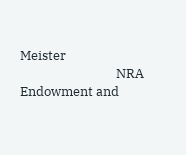Meister
                                NRA Endowment and